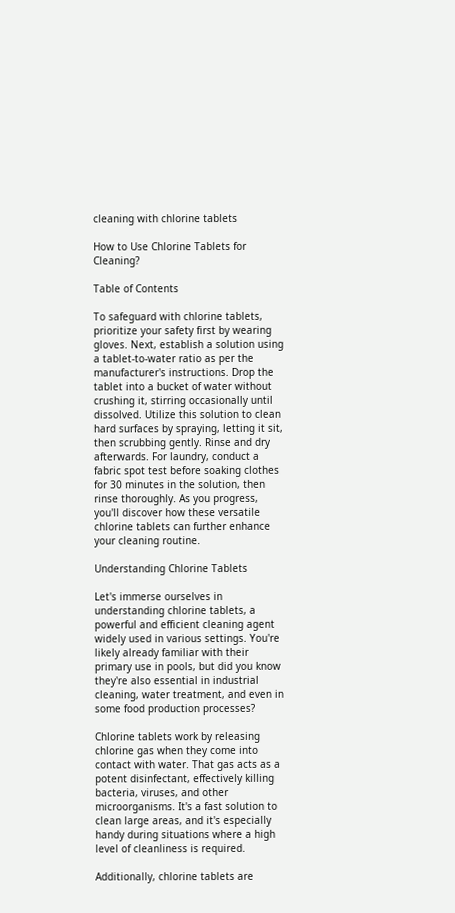cleaning with chlorine tablets

How to Use Chlorine Tablets for Cleaning?

Table of Contents

To safeguard with chlorine tablets, prioritize your safety first by wearing gloves. Next, establish a solution using a tablet-to-water ratio as per the manufacturer's instructions. Drop the tablet into a bucket of water without crushing it, stirring occasionally until dissolved. Utilize this solution to clean hard surfaces by spraying, letting it sit, then scrubbing gently. Rinse and dry afterwards. For laundry, conduct a fabric spot test before soaking clothes for 30 minutes in the solution, then rinse thoroughly. As you progress, you'll discover how these versatile chlorine tablets can further enhance your cleaning routine.

Understanding Chlorine Tablets

Let's immerse ourselves in understanding chlorine tablets, a powerful and efficient cleaning agent widely used in various settings. You're likely already familiar with their primary use in pools, but did you know they're also essential in industrial cleaning, water treatment, and even in some food production processes?

Chlorine tablets work by releasing chlorine gas when they come into contact with water. That gas acts as a potent disinfectant, effectively killing bacteria, viruses, and other microorganisms. It's a fast solution to clean large areas, and it's especially handy during situations where a high level of cleanliness is required.

Additionally, chlorine tablets are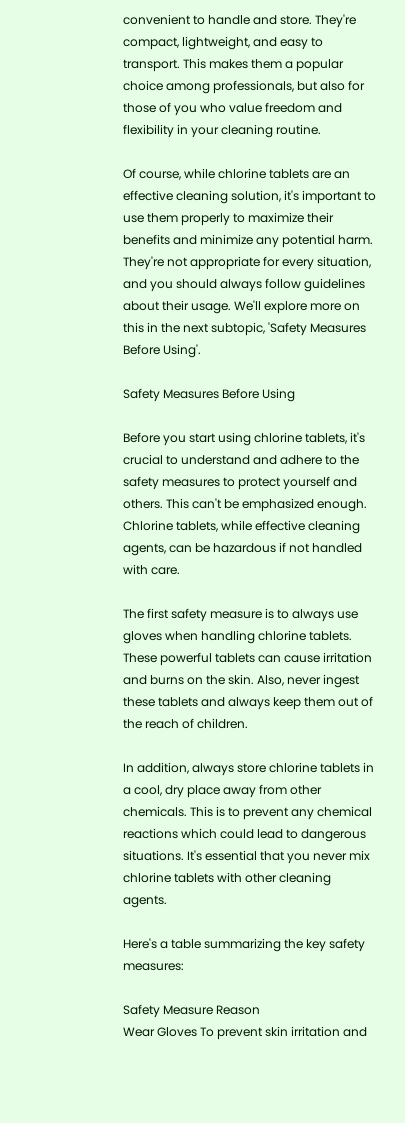convenient to handle and store. They're compact, lightweight, and easy to transport. This makes them a popular choice among professionals, but also for those of you who value freedom and flexibility in your cleaning routine.

Of course, while chlorine tablets are an effective cleaning solution, it's important to use them properly to maximize their benefits and minimize any potential harm. They're not appropriate for every situation, and you should always follow guidelines about their usage. We'll explore more on this in the next subtopic, 'Safety Measures Before Using'.

Safety Measures Before Using

Before you start using chlorine tablets, it's crucial to understand and adhere to the safety measures to protect yourself and others. This can't be emphasized enough. Chlorine tablets, while effective cleaning agents, can be hazardous if not handled with care.

The first safety measure is to always use gloves when handling chlorine tablets. These powerful tablets can cause irritation and burns on the skin. Also, never ingest these tablets and always keep them out of the reach of children.

In addition, always store chlorine tablets in a cool, dry place away from other chemicals. This is to prevent any chemical reactions which could lead to dangerous situations. It's essential that you never mix chlorine tablets with other cleaning agents.

Here's a table summarizing the key safety measures:

Safety Measure Reason
Wear Gloves To prevent skin irritation and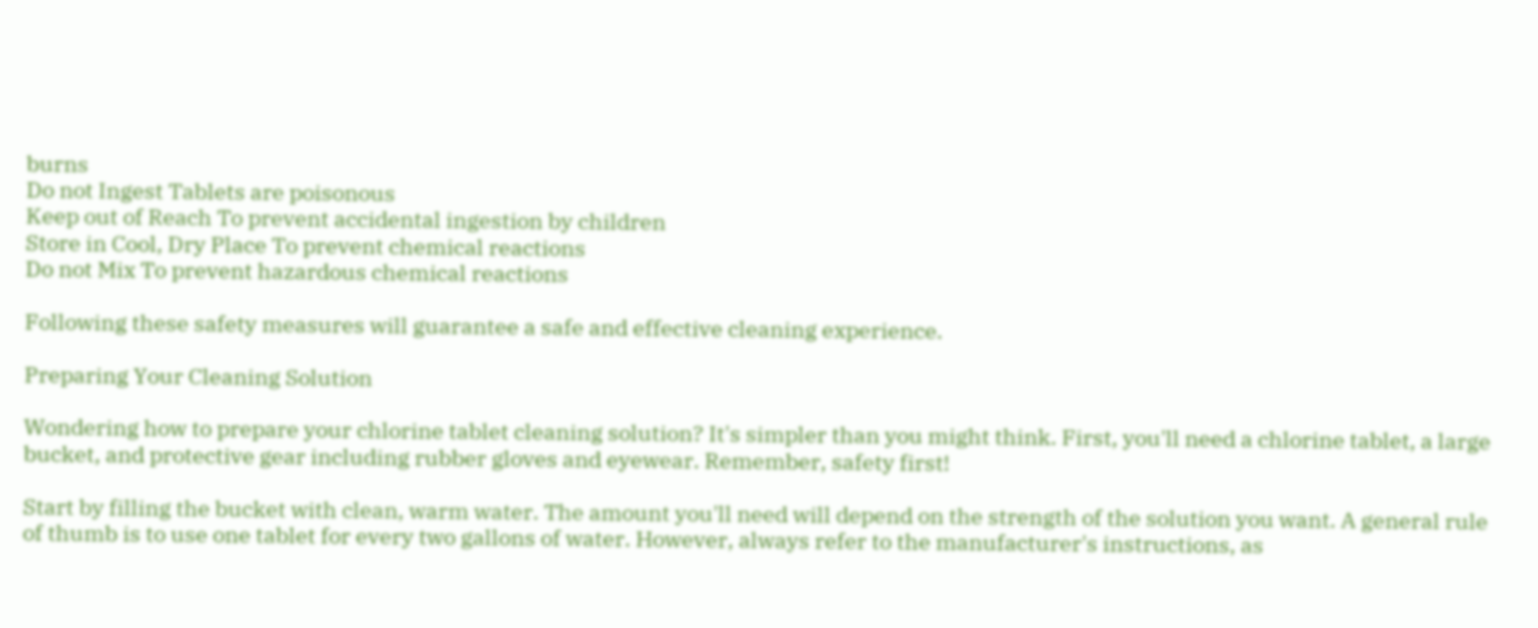burns
Do not Ingest Tablets are poisonous
Keep out of Reach To prevent accidental ingestion by children
Store in Cool, Dry Place To prevent chemical reactions
Do not Mix To prevent hazardous chemical reactions

Following these safety measures will guarantee a safe and effective cleaning experience.

Preparing Your Cleaning Solution

Wondering how to prepare your chlorine tablet cleaning solution? It's simpler than you might think. First, you'll need a chlorine tablet, a large bucket, and protective gear including rubber gloves and eyewear. Remember, safety first!

Start by filling the bucket with clean, warm water. The amount you'll need will depend on the strength of the solution you want. A general rule of thumb is to use one tablet for every two gallons of water. However, always refer to the manufacturer's instructions, as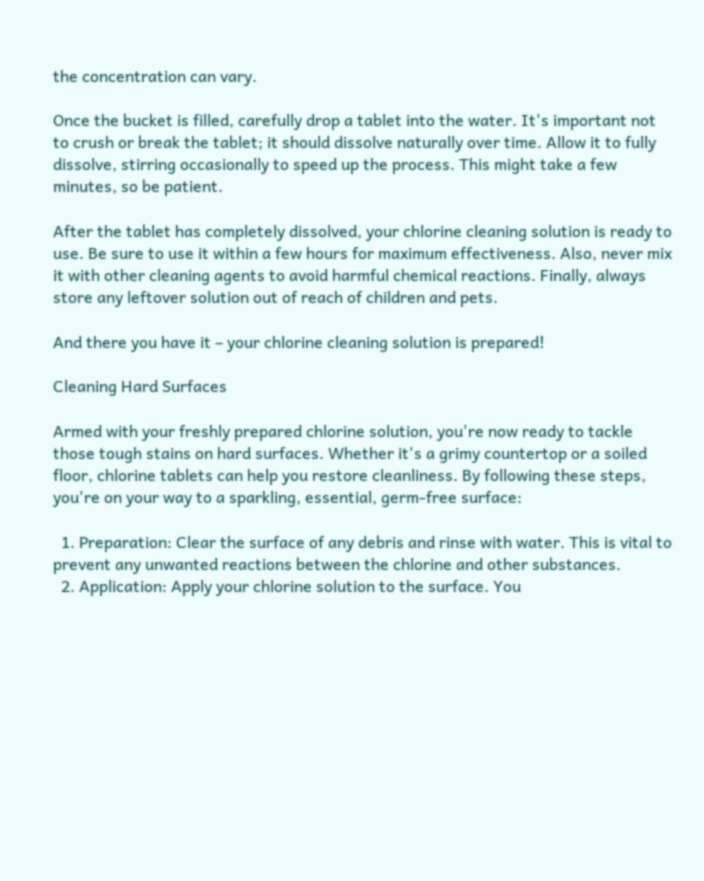the concentration can vary.

Once the bucket is filled, carefully drop a tablet into the water. It's important not to crush or break the tablet; it should dissolve naturally over time. Allow it to fully dissolve, stirring occasionally to speed up the process. This might take a few minutes, so be patient.

After the tablet has completely dissolved, your chlorine cleaning solution is ready to use. Be sure to use it within a few hours for maximum effectiveness. Also, never mix it with other cleaning agents to avoid harmful chemical reactions. Finally, always store any leftover solution out of reach of children and pets.

And there you have it – your chlorine cleaning solution is prepared!

Cleaning Hard Surfaces

Armed with your freshly prepared chlorine solution, you're now ready to tackle those tough stains on hard surfaces. Whether it's a grimy countertop or a soiled floor, chlorine tablets can help you restore cleanliness. By following these steps, you're on your way to a sparkling, essential, germ-free surface:

  1. Preparation: Clear the surface of any debris and rinse with water. This is vital to prevent any unwanted reactions between the chlorine and other substances.
  2. Application: Apply your chlorine solution to the surface. You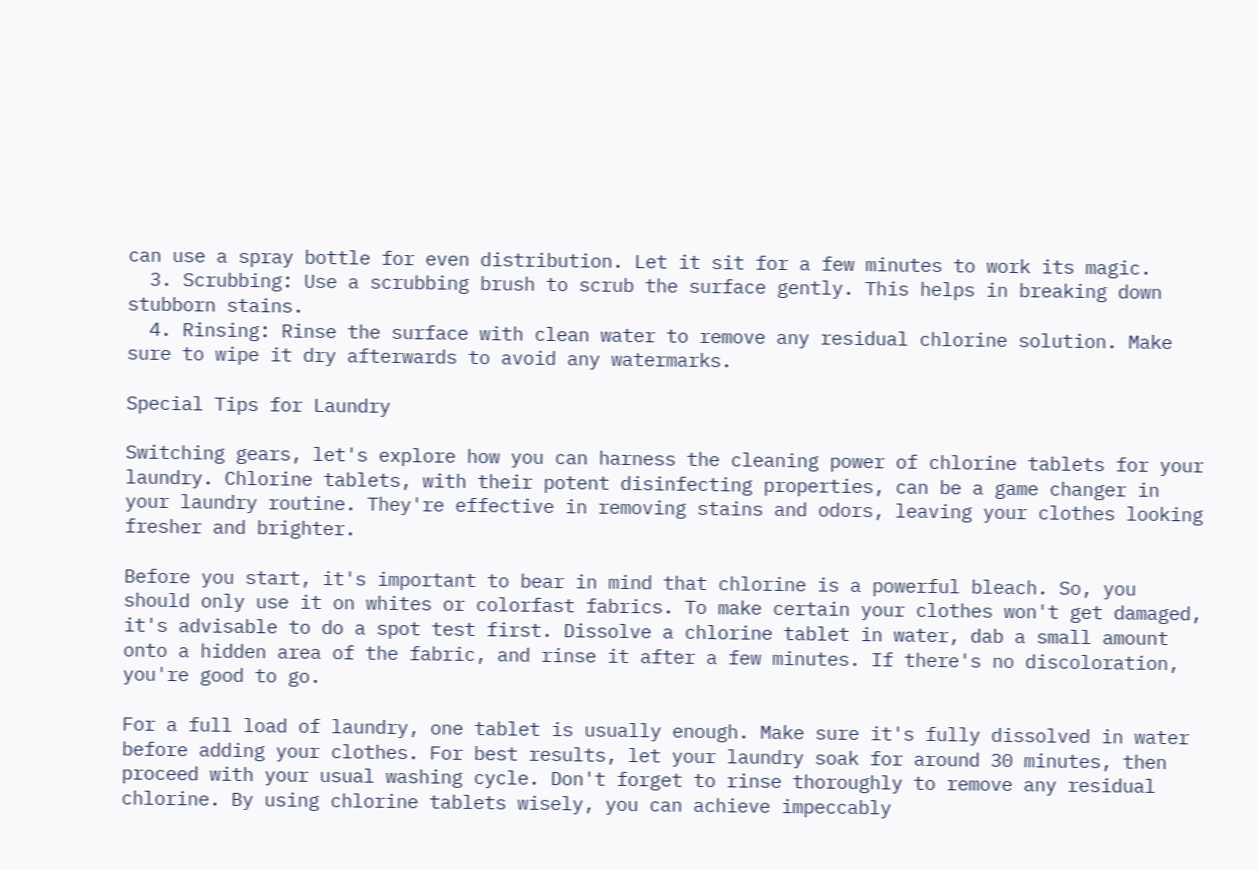can use a spray bottle for even distribution. Let it sit for a few minutes to work its magic.
  3. Scrubbing: Use a scrubbing brush to scrub the surface gently. This helps in breaking down stubborn stains.
  4. Rinsing: Rinse the surface with clean water to remove any residual chlorine solution. Make sure to wipe it dry afterwards to avoid any watermarks.

Special Tips for Laundry

Switching gears, let's explore how you can harness the cleaning power of chlorine tablets for your laundry. Chlorine tablets, with their potent disinfecting properties, can be a game changer in your laundry routine. They're effective in removing stains and odors, leaving your clothes looking fresher and brighter.

Before you start, it's important to bear in mind that chlorine is a powerful bleach. So, you should only use it on whites or colorfast fabrics. To make certain your clothes won't get damaged, it's advisable to do a spot test first. Dissolve a chlorine tablet in water, dab a small amount onto a hidden area of the fabric, and rinse it after a few minutes. If there's no discoloration, you're good to go.

For a full load of laundry, one tablet is usually enough. Make sure it's fully dissolved in water before adding your clothes. For best results, let your laundry soak for around 30 minutes, then proceed with your usual washing cycle. Don't forget to rinse thoroughly to remove any residual chlorine. By using chlorine tablets wisely, you can achieve impeccably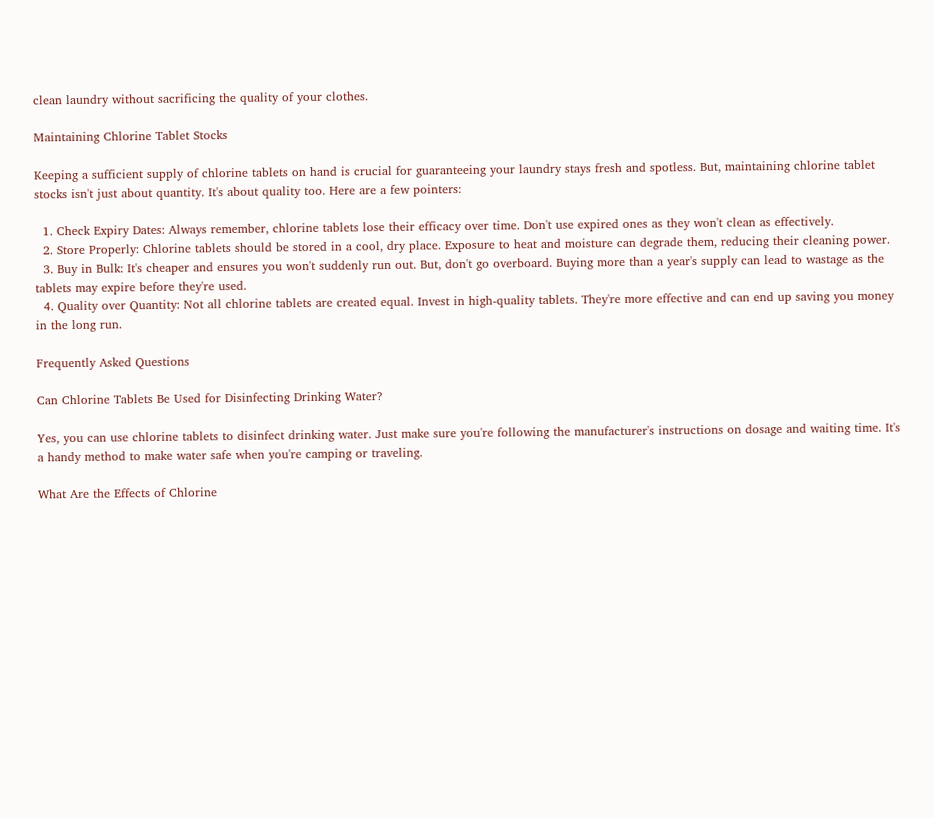clean laundry without sacrificing the quality of your clothes.

Maintaining Chlorine Tablet Stocks

Keeping a sufficient supply of chlorine tablets on hand is crucial for guaranteeing your laundry stays fresh and spotless. But, maintaining chlorine tablet stocks isn't just about quantity. It's about quality too. Here are a few pointers:

  1. Check Expiry Dates: Always remember, chlorine tablets lose their efficacy over time. Don't use expired ones as they won't clean as effectively.
  2. Store Properly: Chlorine tablets should be stored in a cool, dry place. Exposure to heat and moisture can degrade them, reducing their cleaning power.
  3. Buy in Bulk: It's cheaper and ensures you won't suddenly run out. But, don't go overboard. Buying more than a year's supply can lead to wastage as the tablets may expire before they're used.
  4. Quality over Quantity: Not all chlorine tablets are created equal. Invest in high-quality tablets. They're more effective and can end up saving you money in the long run.

Frequently Asked Questions

Can Chlorine Tablets Be Used for Disinfecting Drinking Water?

Yes, you can use chlorine tablets to disinfect drinking water. Just make sure you're following the manufacturer's instructions on dosage and waiting time. It's a handy method to make water safe when you're camping or traveling.

What Are the Effects of Chlorine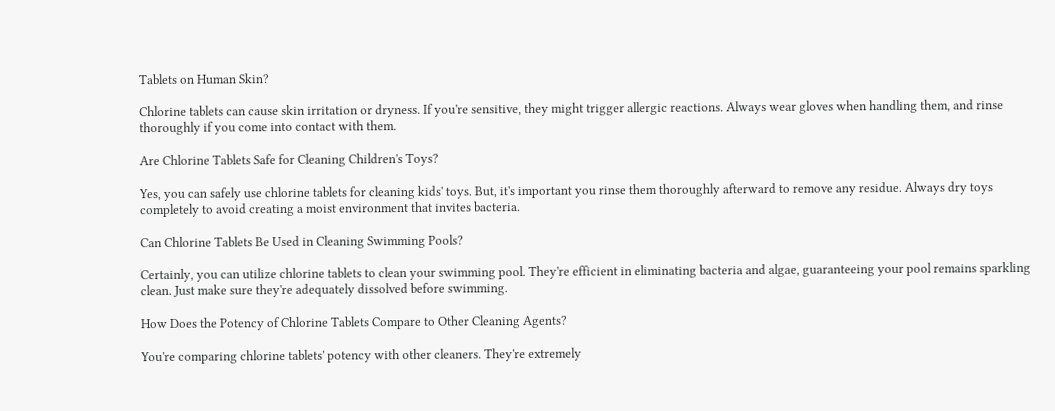Tablets on Human Skin?

Chlorine tablets can cause skin irritation or dryness. If you're sensitive, they might trigger allergic reactions. Always wear gloves when handling them, and rinse thoroughly if you come into contact with them.

Are Chlorine Tablets Safe for Cleaning Children's Toys?

Yes, you can safely use chlorine tablets for cleaning kids' toys. But, it's important you rinse them thoroughly afterward to remove any residue. Always dry toys completely to avoid creating a moist environment that invites bacteria.

Can Chlorine Tablets Be Used in Cleaning Swimming Pools?

Certainly, you can utilize chlorine tablets to clean your swimming pool. They're efficient in eliminating bacteria and algae, guaranteeing your pool remains sparkling clean. Just make sure they're adequately dissolved before swimming.

How Does the Potency of Chlorine Tablets Compare to Other Cleaning Agents?

You're comparing chlorine tablets' potency with other cleaners. They're extremely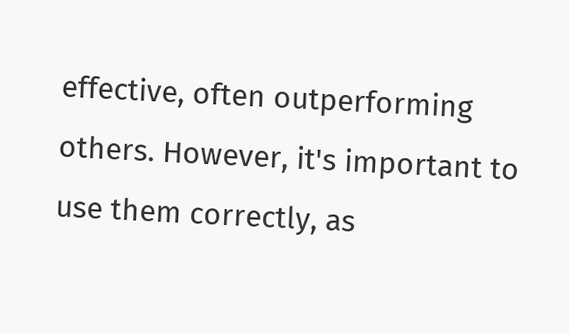effective, often outperforming others. However, it's important to use them correctly, as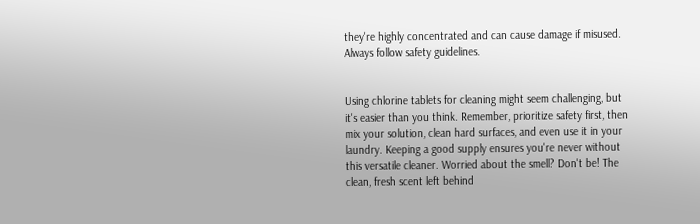they're highly concentrated and can cause damage if misused. Always follow safety guidelines.


Using chlorine tablets for cleaning might seem challenging, but it's easier than you think. Remember, prioritize safety first, then mix your solution, clean hard surfaces, and even use it in your laundry. Keeping a good supply ensures you're never without this versatile cleaner. Worried about the smell? Don't be! The clean, fresh scent left behind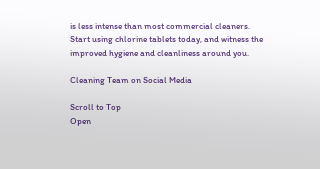is less intense than most commercial cleaners. Start using chlorine tablets today, and witness the improved hygiene and cleanliness around you.

Cleaning Team on Social Media

Scroll to Top
Open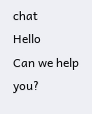chat
Hello
Can we help you?